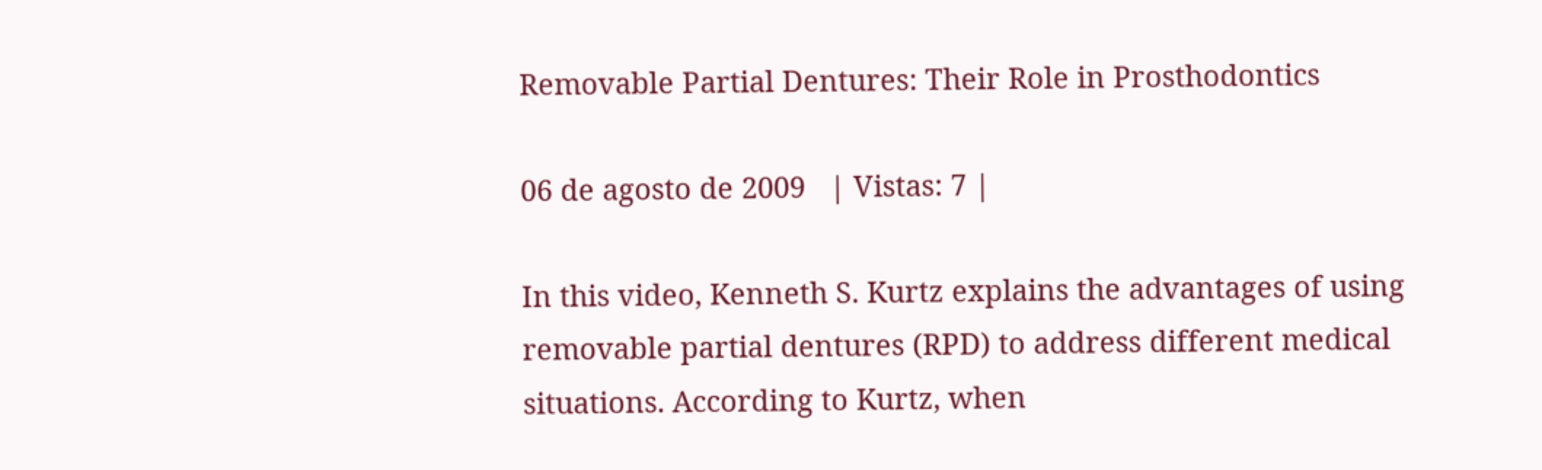Removable Partial Dentures: Their Role in Prosthodontics

06 de agosto de 2009   | Vistas: 7 |

In this video, Kenneth S. Kurtz explains the advantages of using removable partial dentures (RPD) to address different medical situations. According to Kurtz, when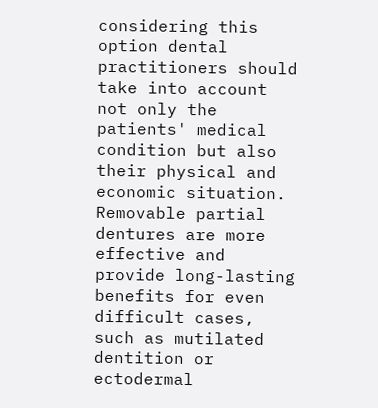considering this option dental practitioners should take into account not only the patients' medical condition but also their physical and economic situation. Removable partial dentures are more effective and provide long-lasting benefits for even difficult cases, such as mutilated dentition or ectodermal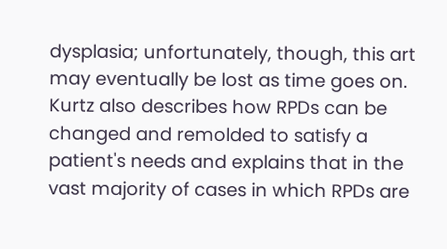dysplasia; unfortunately, though, this art may eventually be lost as time goes on.  Kurtz also describes how RPDs can be changed and remolded to satisfy a patient's needs and explains that in the vast majority of cases in which RPDs are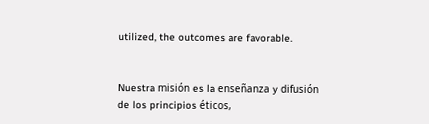utilized, the outcomes are favorable.


Nuestra misión es la enseñanza y difusión de los principios éticos,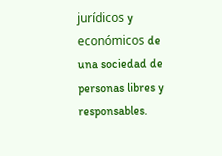jurídicos y económicos de una sociedad de personas libres y responsables.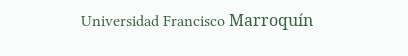Universidad Francisco Marroquín